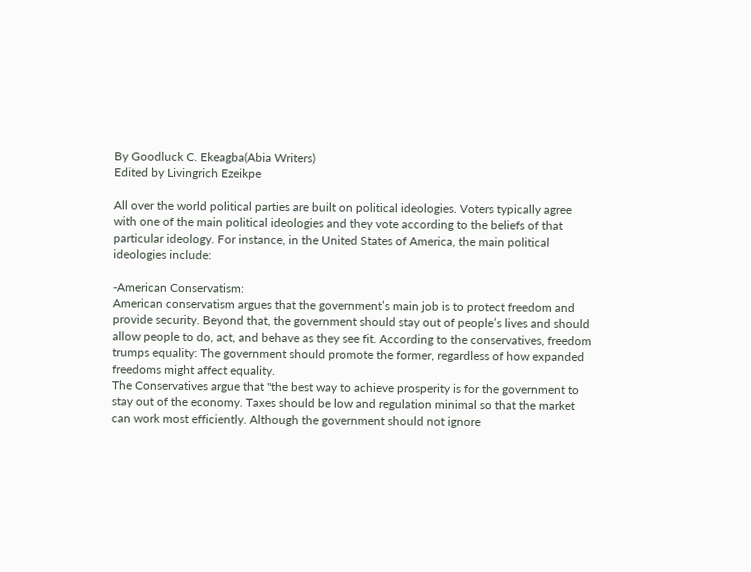By Goodluck C. Ekeagba(Abia Writers)
Edited by Livingrich Ezeikpe

All over the world political parties are built on political ideologies. Voters typically agree with one of the main political ideologies and they vote according to the beliefs of that particular ideology. For instance, in the United States of America, the main political ideologies include:

-American Conservatism:
American conservatism argues that the government’s main job is to protect freedom and provide security. Beyond that, the government should stay out of people’s lives and should allow people to do, act, and behave as they see fit. According to the conservatives, freedom trumps equality: The government should promote the former, regardless of how expanded freedoms might affect equality.
The Conservatives argue that "the best way to achieve prosperity is for the government to stay out of the economy. Taxes should be low and regulation minimal so that the market can work most efficiently. Although the government should not ignore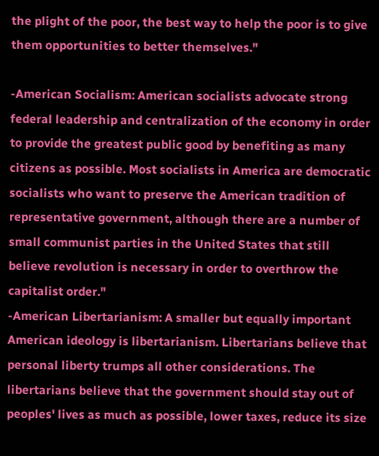the plight of the poor, the best way to help the poor is to give them opportunities to better themselves."

-American Socialism: American socialists advocate strong federal leadership and centralization of the economy in order to provide the greatest public good by benefiting as many citizens as possible. Most socialists in America are democratic socialists who want to preserve the American tradition of representative government, although there are a number of small communist parties in the United States that still believe revolution is necessary in order to overthrow the capitalist order."
-American Libertarianism: A smaller but equally important American ideology is libertarianism. Libertarians believe that personal liberty trumps all other considerations. The libertarians believe that the government should stay out of peoples' lives as much as possible, lower taxes, reduce its size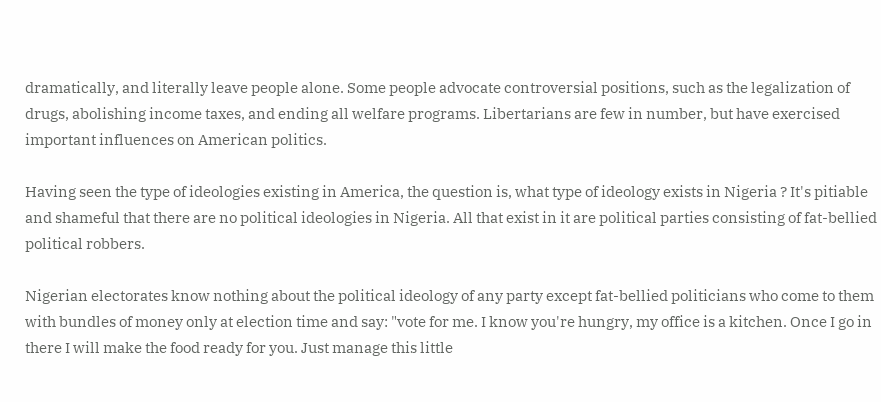dramatically, and literally leave people alone. Some people advocate controversial positions, such as the legalization of drugs, abolishing income taxes, and ending all welfare programs. Libertarians are few in number, but have exercised important influences on American politics.

Having seen the type of ideologies existing in America, the question is, what type of ideology exists in Nigeria ? It's pitiable and shameful that there are no political ideologies in Nigeria. All that exist in it are political parties consisting of fat-bellied political robbers.

Nigerian electorates know nothing about the political ideology of any party except fat-bellied politicians who come to them with bundles of money only at election time and say: "vote for me. I know you're hungry, my office is a kitchen. Once I go in there I will make the food ready for you. Just manage this little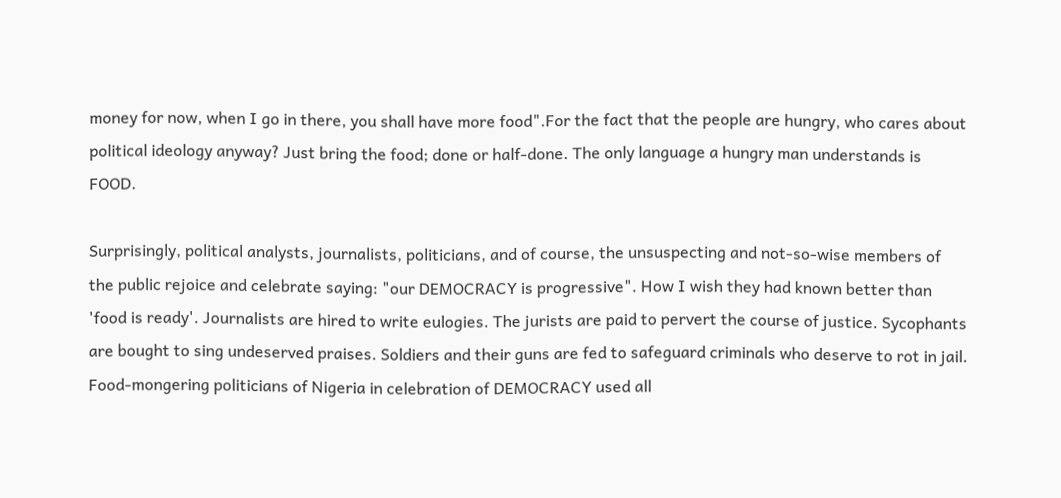money for now, when I go in there, you shall have more food".For the fact that the people are hungry, who cares about political ideology anyway? Just bring the food; done or half-done. The only language a hungry man understands is FOOD.

Surprisingly, political analysts, journalists, politicians, and of course, the unsuspecting and not-so-wise members of the public rejoice and celebrate saying: "our DEMOCRACY is progressive". How I wish they had known better than 'food is ready'. Journalists are hired to write eulogies. The jurists are paid to pervert the course of justice. Sycophants are bought to sing undeserved praises. Soldiers and their guns are fed to safeguard criminals who deserve to rot in jail. Food-mongering politicians of Nigeria in celebration of DEMOCRACY used all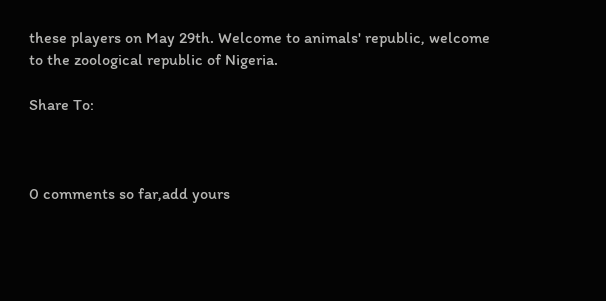these players on May 29th. Welcome to animals' republic, welcome to the zoological republic of Nigeria.

Share To:



0 comments so far,add yours